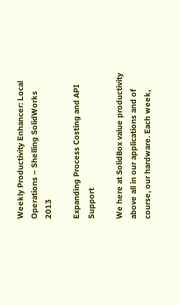Weekly Productivity Enhancer: Local Operations – Shelling SolidWorks 2013

Expanding Process Costing and API Support

We here at SolidBox value productivity above all in our applications and of course, our hardware. Each week,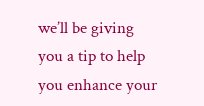we’ll be giving you a tip to help you enhance your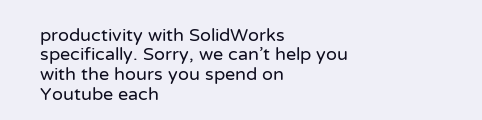productivity with SolidWorks specifically. Sorry, we can’t help you with the hours you spend on Youtube each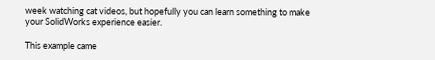week watching cat videos, but hopefully you can learn something to make your SolidWorks experience easier.

This example came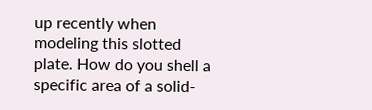up recently when modeling this slotted plate. How do you shell a specific area of a solid-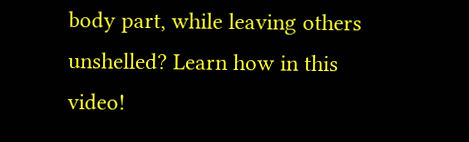body part, while leaving others unshelled? Learn how in this video!